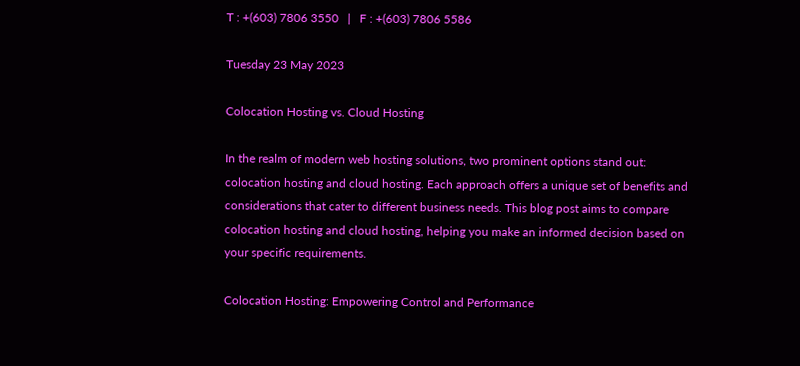T : +(603) 7806 3550   |   F : +(603) 7806 5586

Tuesday 23 May 2023

Colocation Hosting vs. Cloud Hosting

In the realm of modern web hosting solutions, two prominent options stand out: colocation hosting and cloud hosting. Each approach offers a unique set of benefits and considerations that cater to different business needs. This blog post aims to compare colocation hosting and cloud hosting, helping you make an informed decision based on your specific requirements.

Colocation Hosting: Empowering Control and Performance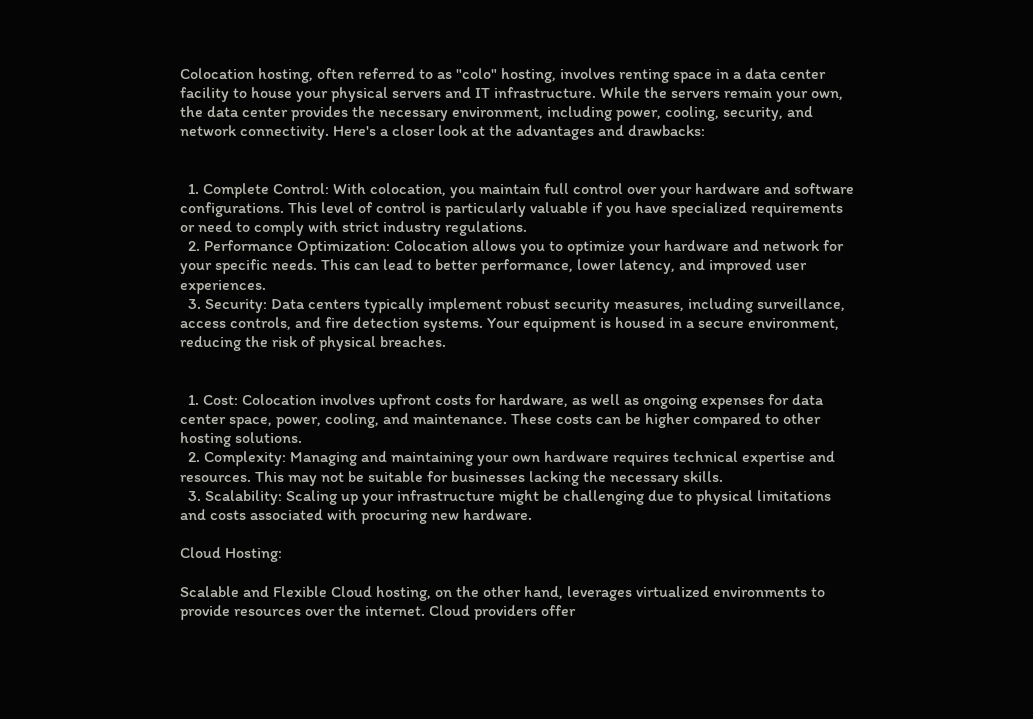Colocation hosting, often referred to as "colo" hosting, involves renting space in a data center facility to house your physical servers and IT infrastructure. While the servers remain your own, the data center provides the necessary environment, including power, cooling, security, and network connectivity. Here's a closer look at the advantages and drawbacks:


  1. Complete Control: With colocation, you maintain full control over your hardware and software configurations. This level of control is particularly valuable if you have specialized requirements or need to comply with strict industry regulations.
  2. Performance Optimization: Colocation allows you to optimize your hardware and network for your specific needs. This can lead to better performance, lower latency, and improved user experiences.
  3. Security: Data centers typically implement robust security measures, including surveillance, access controls, and fire detection systems. Your equipment is housed in a secure environment, reducing the risk of physical breaches.


  1. Cost: Colocation involves upfront costs for hardware, as well as ongoing expenses for data center space, power, cooling, and maintenance. These costs can be higher compared to other hosting solutions.
  2. Complexity: Managing and maintaining your own hardware requires technical expertise and resources. This may not be suitable for businesses lacking the necessary skills.
  3. Scalability: Scaling up your infrastructure might be challenging due to physical limitations and costs associated with procuring new hardware.

Cloud Hosting:

Scalable and Flexible Cloud hosting, on the other hand, leverages virtualized environments to provide resources over the internet. Cloud providers offer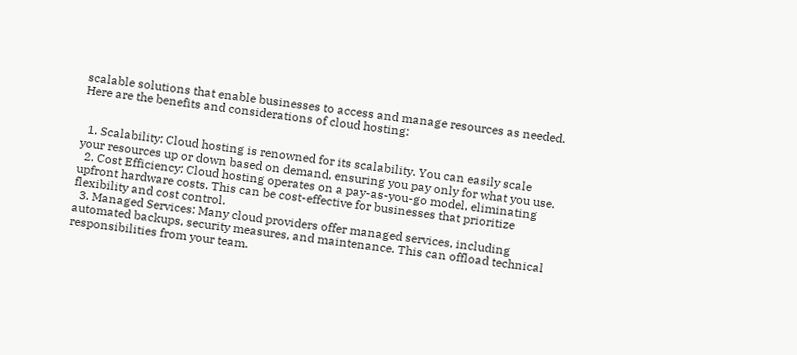scalable solutions that enable businesses to access and manage resources as needed. Here are the benefits and considerations of cloud hosting:


  1. Scalability: Cloud hosting is renowned for its scalability. You can easily scale your resources up or down based on demand, ensuring you pay only for what you use.
  2. Cost Efficiency: Cloud hosting operates on a pay-as-you-go model, eliminating upfront hardware costs. This can be cost-effective for businesses that prioritize flexibility and cost control.
  3. Managed Services: Many cloud providers offer managed services, including automated backups, security measures, and maintenance. This can offload technical responsibilities from your team.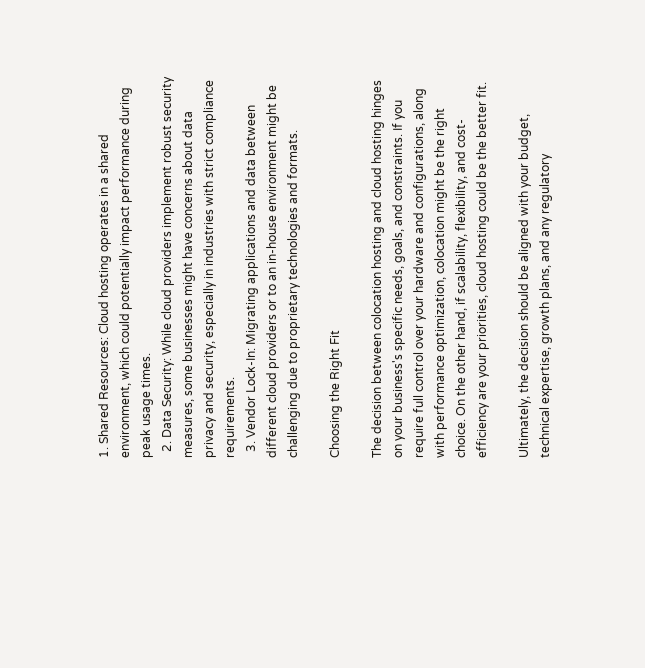1. Shared Resources: Cloud hosting operates in a shared environment, which could potentially impact performance during peak usage times.
  2. Data Security: While cloud providers implement robust security measures, some businesses might have concerns about data privacy and security, especially in industries with strict compliance requirements.
  3. Vendor Lock-In: Migrating applications and data between different cloud providers or to an in-house environment might be challenging due to proprietary technologies and formats.

Choosing the Right Fit

The decision between colocation hosting and cloud hosting hinges on your business's specific needs, goals, and constraints. If you require full control over your hardware and configurations, along with performance optimization, colocation might be the right choice. On the other hand, if scalability, flexibility, and cost-efficiency are your priorities, cloud hosting could be the better fit.

Ultimately, the decision should be aligned with your budget, technical expertise, growth plans, and any regulatory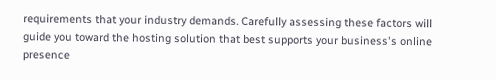requirements that your industry demands. Carefully assessing these factors will guide you toward the hosting solution that best supports your business's online presence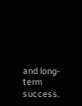and long-term success.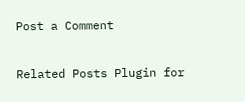Post a Comment

Related Posts Plugin for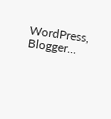WordPress, Blogger...